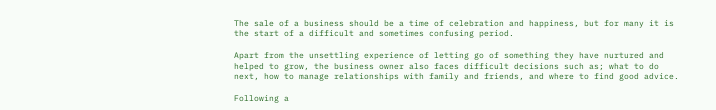The sale of a business should be a time of celebration and happiness, but for many it is the start of a difficult and sometimes confusing period.

Apart from the unsettling experience of letting go of something they have nurtured and helped to grow, the business owner also faces difficult decisions such as; what to do next, how to manage relationships with family and friends, and where to find good advice.

Following a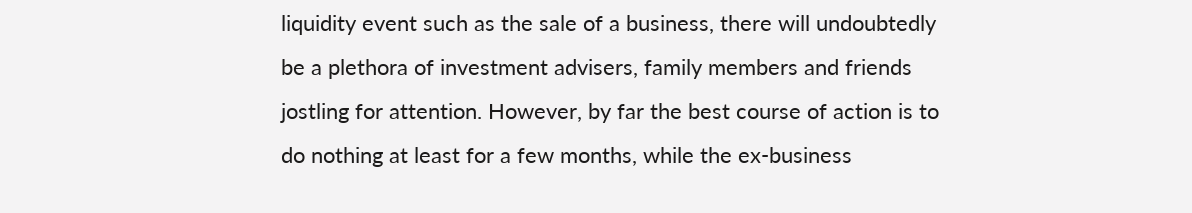liquidity event such as the sale of a business, there will undoubtedly be a plethora of investment advisers, family members and friends jostling for attention. However, by far the best course of action is to do nothing at least for a few months, while the ex-business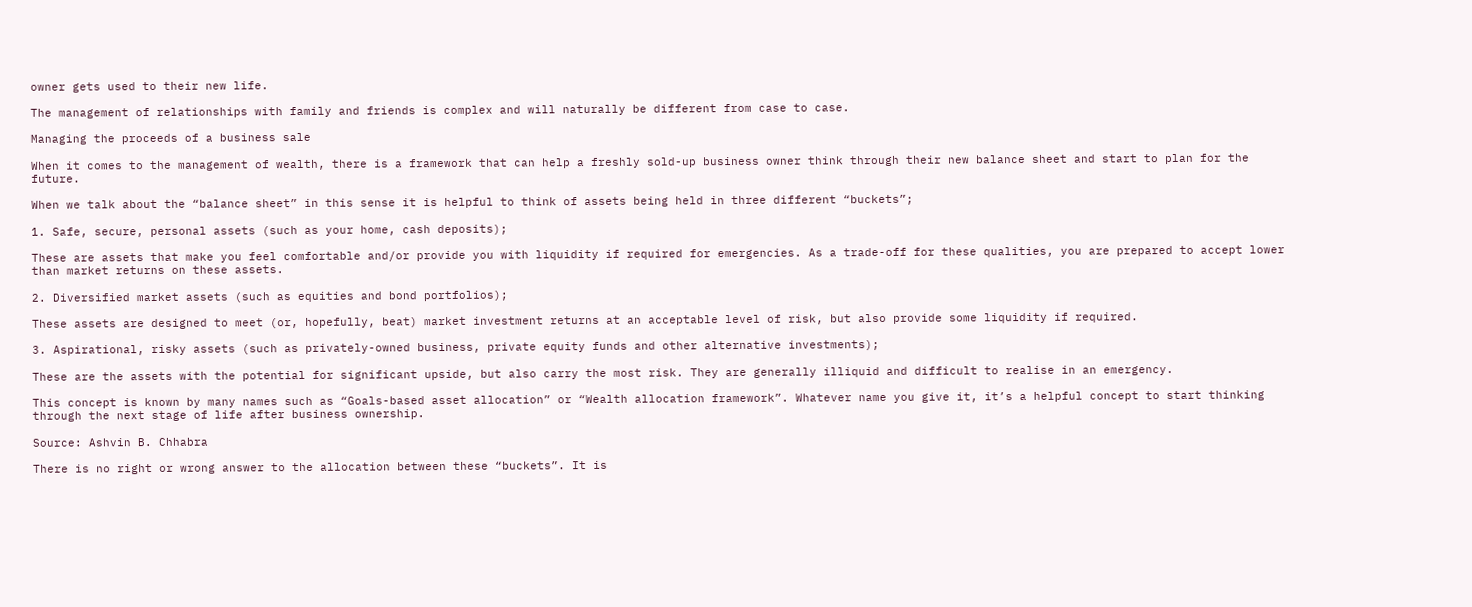owner gets used to their new life.

The management of relationships with family and friends is complex and will naturally be different from case to case.

Managing the proceeds of a business sale

When it comes to the management of wealth, there is a framework that can help a freshly sold-up business owner think through their new balance sheet and start to plan for the future.

When we talk about the “balance sheet” in this sense it is helpful to think of assets being held in three different “buckets”;

1. Safe, secure, personal assets (such as your home, cash deposits);

These are assets that make you feel comfortable and/or provide you with liquidity if required for emergencies. As a trade-off for these qualities, you are prepared to accept lower than market returns on these assets.

2. Diversified market assets (such as equities and bond portfolios);

These assets are designed to meet (or, hopefully, beat) market investment returns at an acceptable level of risk, but also provide some liquidity if required.

3. Aspirational, risky assets (such as privately-owned business, private equity funds and other alternative investments);

These are the assets with the potential for significant upside, but also carry the most risk. They are generally illiquid and difficult to realise in an emergency.

This concept is known by many names such as “Goals-based asset allocation” or “Wealth allocation framework”. Whatever name you give it, it’s a helpful concept to start thinking through the next stage of life after business ownership.

Source: Ashvin B. Chhabra

There is no right or wrong answer to the allocation between these “buckets”. It is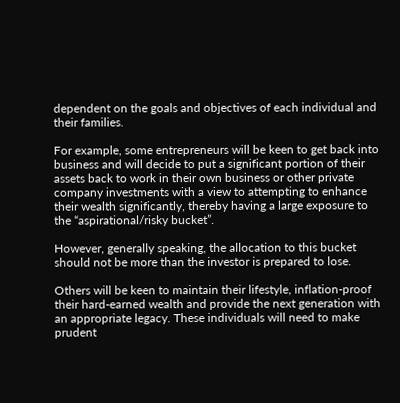dependent on the goals and objectives of each individual and their families.

For example, some entrepreneurs will be keen to get back into business and will decide to put a significant portion of their assets back to work in their own business or other private company investments with a view to attempting to enhance their wealth significantly, thereby having a large exposure to the “aspirational/risky bucket”.

However, generally speaking, the allocation to this bucket should not be more than the investor is prepared to lose.

Others will be keen to maintain their lifestyle, inflation-proof their hard-earned wealth and provide the next generation with an appropriate legacy. These individuals will need to make prudent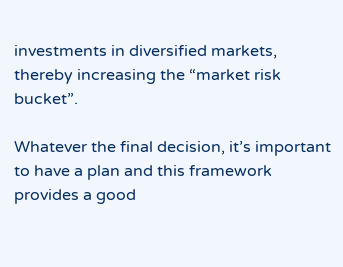investments in diversified markets, thereby increasing the “market risk bucket”.

Whatever the final decision, it’s important to have a plan and this framework provides a good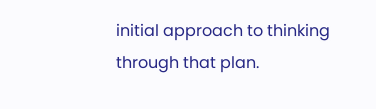initial approach to thinking through that plan.